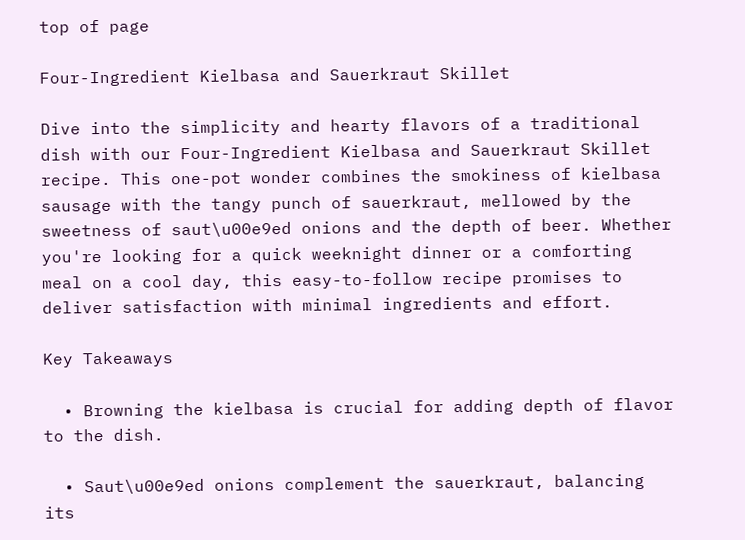top of page

Four-Ingredient Kielbasa and Sauerkraut Skillet

Dive into the simplicity and hearty flavors of a traditional dish with our Four-Ingredient Kielbasa and Sauerkraut Skillet recipe. This one-pot wonder combines the smokiness of kielbasa sausage with the tangy punch of sauerkraut, mellowed by the sweetness of saut\u00e9ed onions and the depth of beer. Whether you're looking for a quick weeknight dinner or a comforting meal on a cool day, this easy-to-follow recipe promises to deliver satisfaction with minimal ingredients and effort.

Key Takeaways

  • Browning the kielbasa is crucial for adding depth of flavor to the dish.

  • Saut\u00e9ed onions complement the sauerkraut, balancing its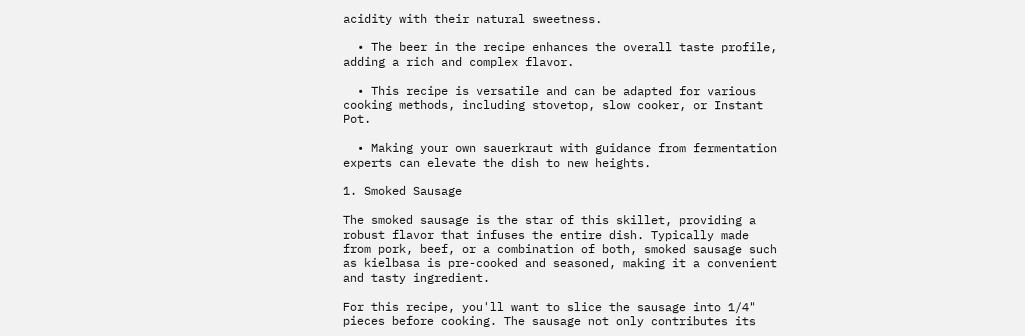acidity with their natural sweetness.

  • The beer in the recipe enhances the overall taste profile, adding a rich and complex flavor.

  • This recipe is versatile and can be adapted for various cooking methods, including stovetop, slow cooker, or Instant Pot.

  • Making your own sauerkraut with guidance from fermentation experts can elevate the dish to new heights.

1. Smoked Sausage

The smoked sausage is the star of this skillet, providing a robust flavor that infuses the entire dish. Typically made from pork, beef, or a combination of both, smoked sausage such as kielbasa is pre-cooked and seasoned, making it a convenient and tasty ingredient.

For this recipe, you'll want to slice the sausage into 1/4" pieces before cooking. The sausage not only contributes its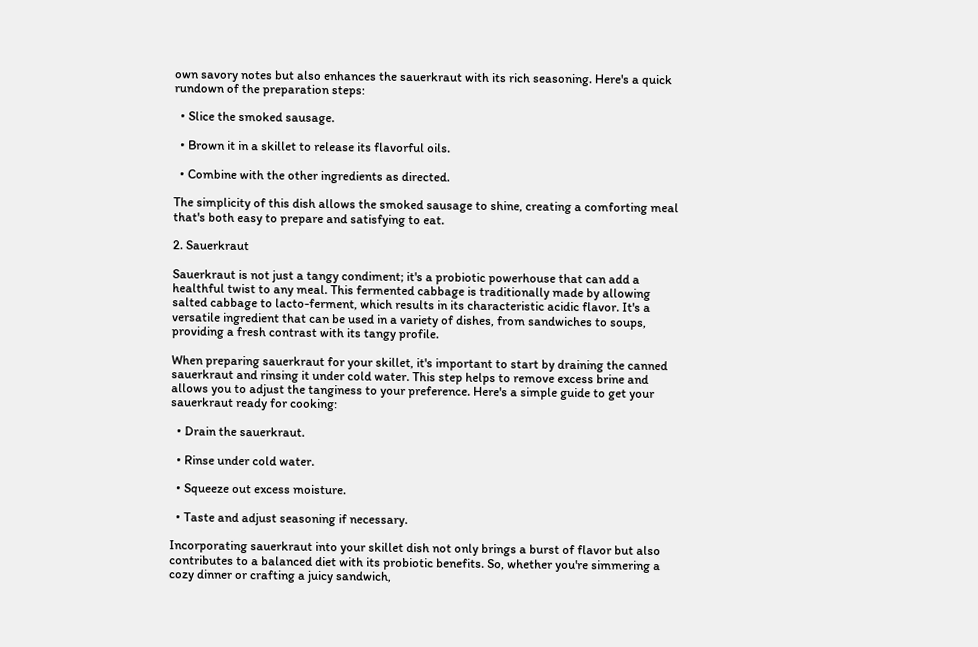own savory notes but also enhances the sauerkraut with its rich seasoning. Here's a quick rundown of the preparation steps:

  • Slice the smoked sausage.

  • Brown it in a skillet to release its flavorful oils.

  • Combine with the other ingredients as directed.

The simplicity of this dish allows the smoked sausage to shine, creating a comforting meal that's both easy to prepare and satisfying to eat.

2. Sauerkraut

Sauerkraut is not just a tangy condiment; it's a probiotic powerhouse that can add a healthful twist to any meal. This fermented cabbage is traditionally made by allowing salted cabbage to lacto-ferment, which results in its characteristic acidic flavor. It's a versatile ingredient that can be used in a variety of dishes, from sandwiches to soups, providing a fresh contrast with its tangy profile.

When preparing sauerkraut for your skillet, it's important to start by draining the canned sauerkraut and rinsing it under cold water. This step helps to remove excess brine and allows you to adjust the tanginess to your preference. Here's a simple guide to get your sauerkraut ready for cooking:

  • Drain the sauerkraut.

  • Rinse under cold water.

  • Squeeze out excess moisture.

  • Taste and adjust seasoning if necessary.

Incorporating sauerkraut into your skillet dish not only brings a burst of flavor but also contributes to a balanced diet with its probiotic benefits. So, whether you're simmering a cozy dinner or crafting a juicy sandwich,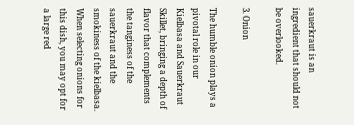sauerkraut is an ingredient that should not be overlooked.

3. Onion

The humble onion plays a pivotal role in our Kielbasa and Sauerkraut Skillet, bringing a depth of flavor that complements the tanginess of the sauerkraut and the smokiness of the kielbasa. When selecting onions for this dish, you may opt for a large red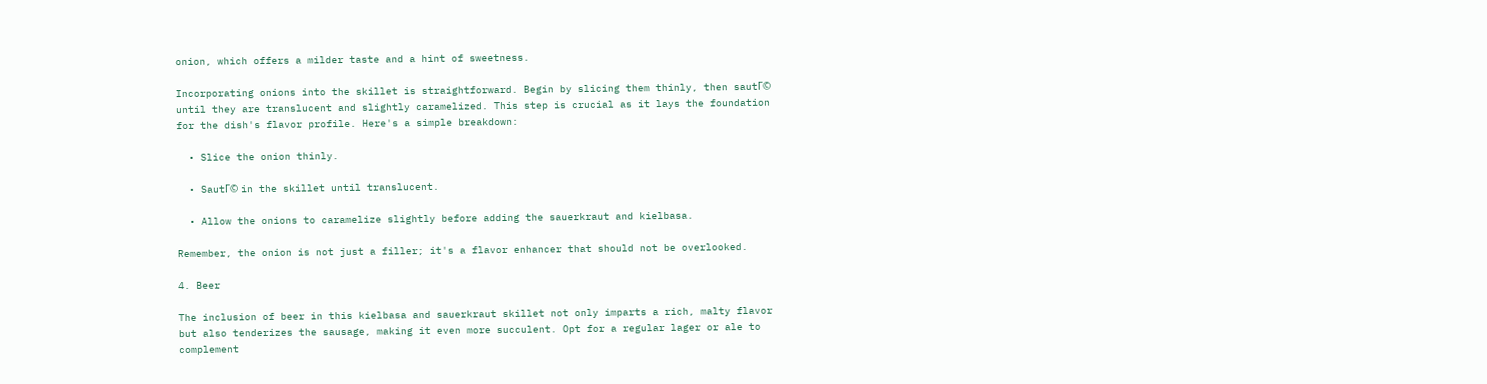onion, which offers a milder taste and a hint of sweetness.

Incorporating onions into the skillet is straightforward. Begin by slicing them thinly, then sautГ© until they are translucent and slightly caramelized. This step is crucial as it lays the foundation for the dish's flavor profile. Here's a simple breakdown:

  • Slice the onion thinly.

  • SautГ© in the skillet until translucent.

  • Allow the onions to caramelize slightly before adding the sauerkraut and kielbasa.

Remember, the onion is not just a filler; it's a flavor enhancer that should not be overlooked.

4. Beer

The inclusion of beer in this kielbasa and sauerkraut skillet not only imparts a rich, malty flavor but also tenderizes the sausage, making it even more succulent. Opt for a regular lager or ale to complement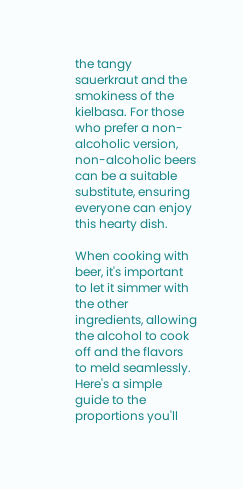the tangy sauerkraut and the smokiness of the kielbasa. For those who prefer a non-alcoholic version, non-alcoholic beers can be a suitable substitute, ensuring everyone can enjoy this hearty dish.

When cooking with beer, it's important to let it simmer with the other ingredients, allowing the alcohol to cook off and the flavors to meld seamlessly. Here's a simple guide to the proportions you'll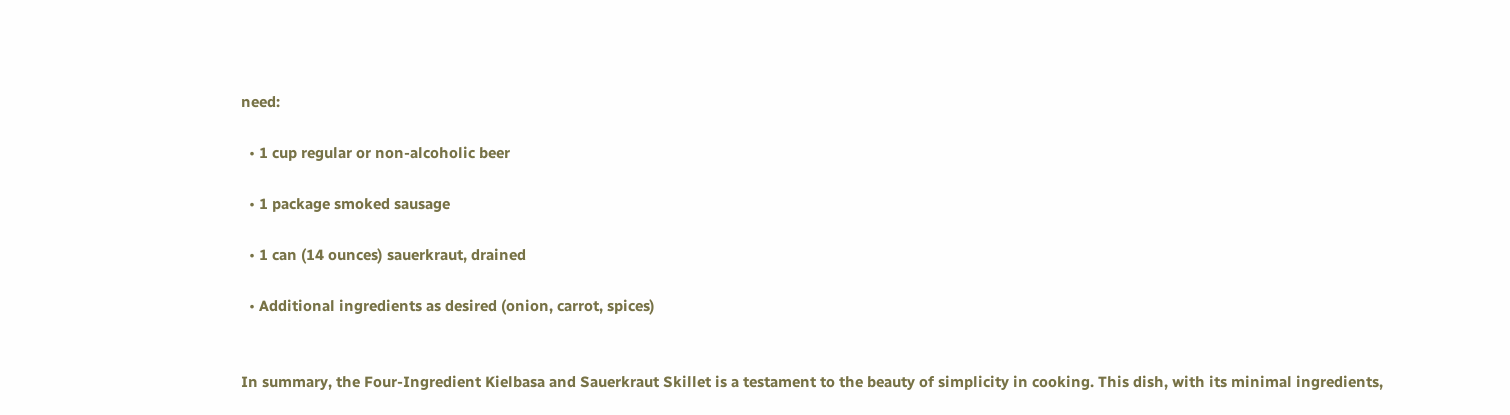need:

  • 1 cup regular or non-alcoholic beer

  • 1 package smoked sausage

  • 1 can (14 ounces) sauerkraut, drained

  • Additional ingredients as desired (onion, carrot, spices)


In summary, the Four-Ingredient Kielbasa and Sauerkraut Skillet is a testament to the beauty of simplicity in cooking. This dish, with its minimal ingredients,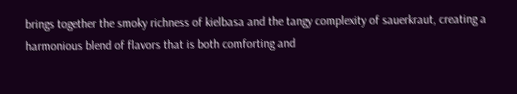brings together the smoky richness of kielbasa and the tangy complexity of sauerkraut, creating a harmonious blend of flavors that is both comforting and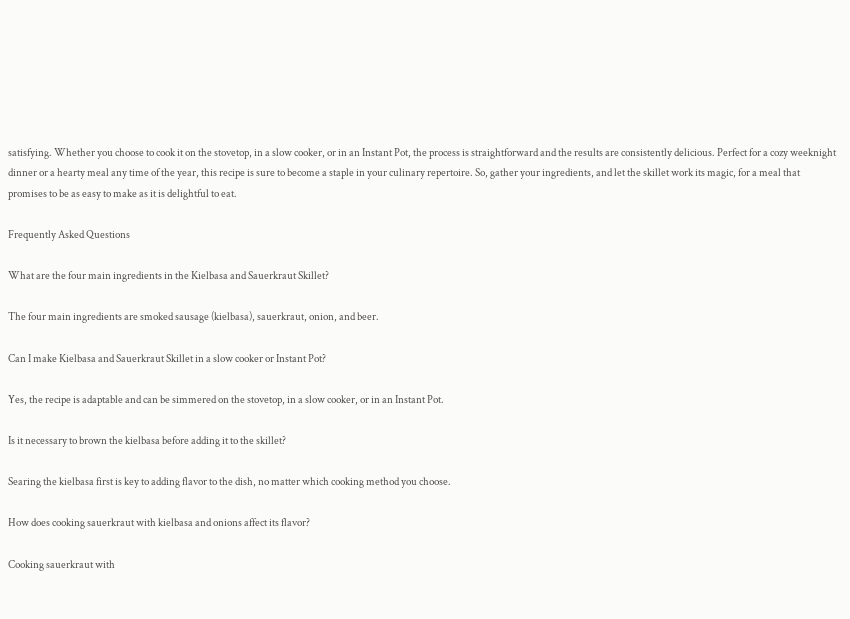satisfying. Whether you choose to cook it on the stovetop, in a slow cooker, or in an Instant Pot, the process is straightforward and the results are consistently delicious. Perfect for a cozy weeknight dinner or a hearty meal any time of the year, this recipe is sure to become a staple in your culinary repertoire. So, gather your ingredients, and let the skillet work its magic, for a meal that promises to be as easy to make as it is delightful to eat.

Frequently Asked Questions

What are the four main ingredients in the Kielbasa and Sauerkraut Skillet?

The four main ingredients are smoked sausage (kielbasa), sauerkraut, onion, and beer.

Can I make Kielbasa and Sauerkraut Skillet in a slow cooker or Instant Pot?

Yes, the recipe is adaptable and can be simmered on the stovetop, in a slow cooker, or in an Instant Pot.

Is it necessary to brown the kielbasa before adding it to the skillet?

Searing the kielbasa first is key to adding flavor to the dish, no matter which cooking method you choose.

How does cooking sauerkraut with kielbasa and onions affect its flavor?

Cooking sauerkraut with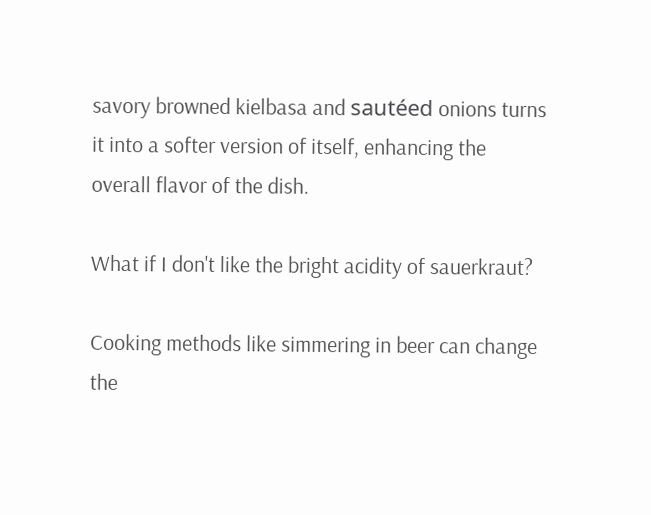savory browned kielbasa and sautéed onions turns it into a softer version of itself, enhancing the overall flavor of the dish.

What if I don't like the bright acidity of sauerkraut?

Cooking methods like simmering in beer can change the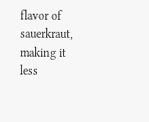flavor of sauerkraut, making it less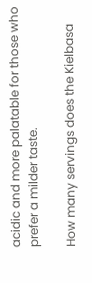acidic and more palatable for those who prefer a milder taste.

How many servings does the Kielbasa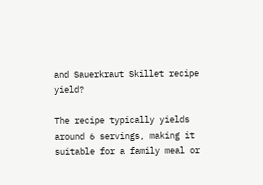and Sauerkraut Skillet recipe yield?

The recipe typically yields around 6 servings, making it suitable for a family meal or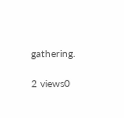gathering.

2 views0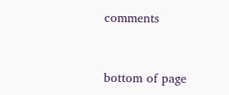comments



bottom of page